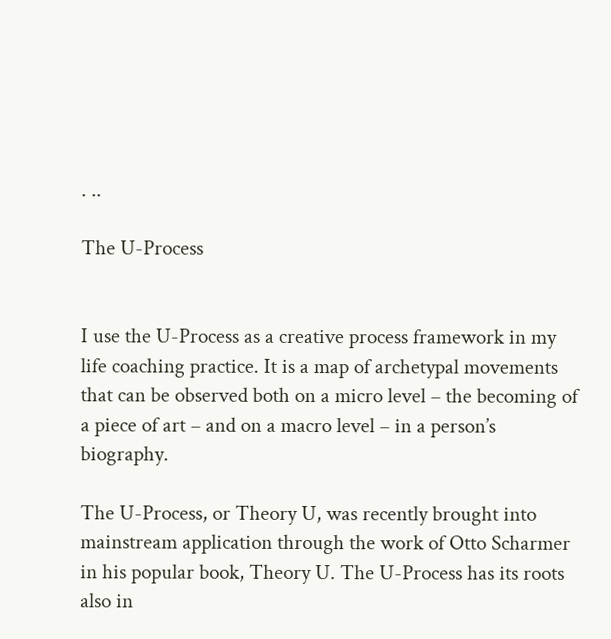. ..

The U-Process


I use the U-Process as a creative process framework in my life coaching practice. It is a map of archetypal movements that can be observed both on a micro level – the becoming of a piece of art – and on a macro level – in a person’s biography.

The U-Process, or Theory U, was recently brought into mainstream application through the work of Otto Scharmer in his popular book, Theory U. The U-Process has its roots also in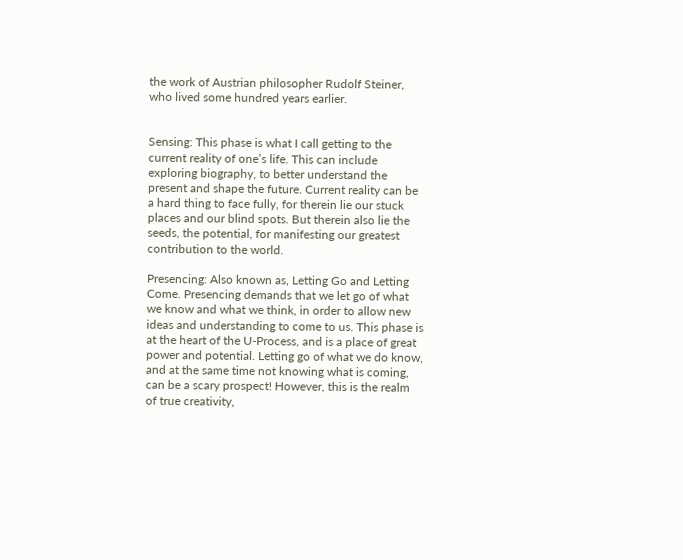the work of Austrian philosopher Rudolf Steiner, who lived some hundred years earlier.


Sensing: This phase is what I call getting to the current reality of one’s life. This can include exploring biography, to better understand the present and shape the future. Current reality can be a hard thing to face fully, for therein lie our stuck places and our blind spots. But therein also lie the seeds, the potential, for manifesting our greatest contribution to the world.

Presencing: Also known as, Letting Go and Letting Come. Presencing demands that we let go of what we know and what we think, in order to allow new ideas and understanding to come to us. This phase is at the heart of the U-Process, and is a place of great power and potential. Letting go of what we do know, and at the same time not knowing what is coming, can be a scary prospect! However, this is the realm of true creativity,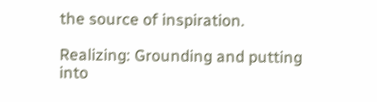the source of inspiration.

Realizing: Grounding and putting into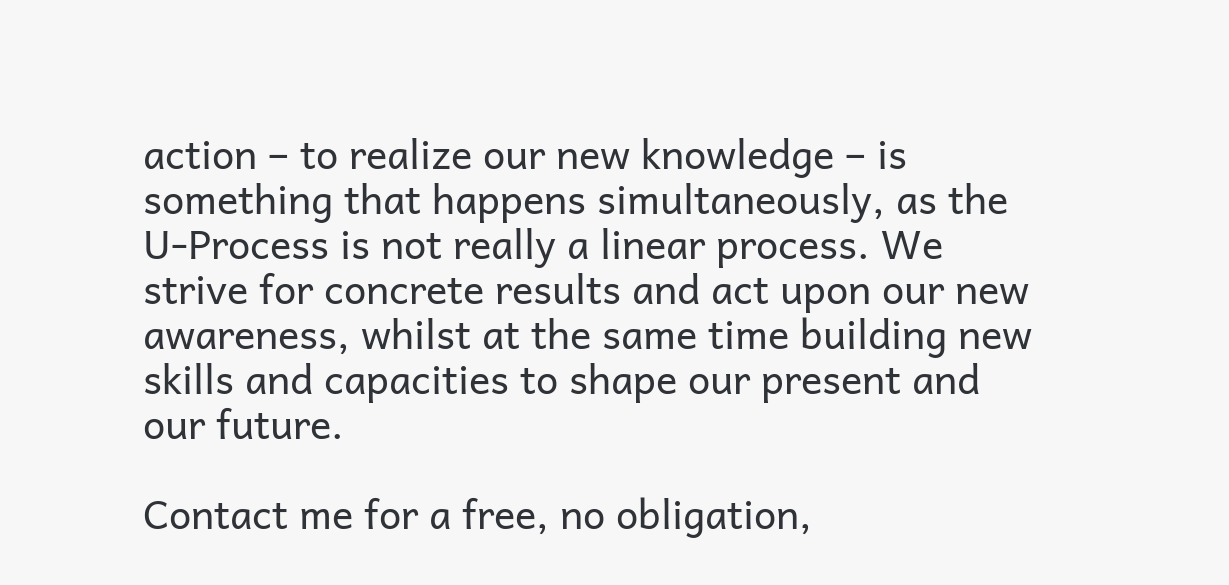action – to realize our new knowledge – is something that happens simultaneously, as the U-Process is not really a linear process. We strive for concrete results and act upon our new awareness, whilst at the same time building new skills and capacities to shape our present and our future.

Contact me for a free, no obligation,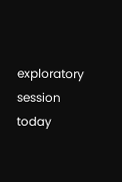exploratory session today